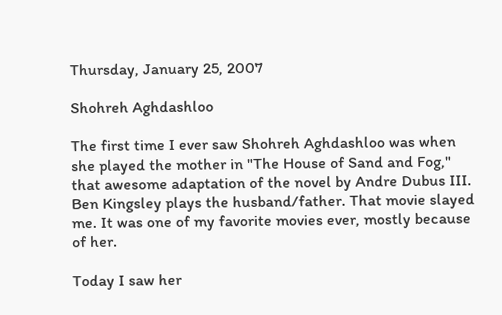Thursday, January 25, 2007

Shohreh Aghdashloo

The first time I ever saw Shohreh Aghdashloo was when she played the mother in "The House of Sand and Fog," that awesome adaptation of the novel by Andre Dubus III. Ben Kingsley plays the husband/father. That movie slayed me. It was one of my favorite movies ever, mostly because of her.

Today I saw her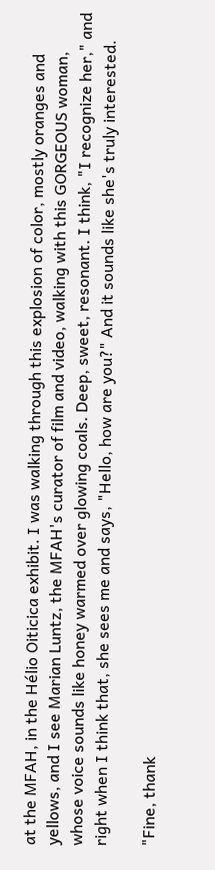at the MFAH, in the Hélio Oiticica exhibit. I was walking through this explosion of color, mostly oranges and yellows, and I see Marian Luntz, the MFAH's curator of film and video, walking with this GORGEOUS woman, whose voice sounds like honey warmed over glowing coals. Deep, sweet, resonant. I think, "I recognize her," and right when I think that, she sees me and says, "Hello, how are you?" And it sounds like she's truly interested.

"Fine, thank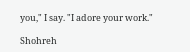you," I say. "I adore your work."

Shohreh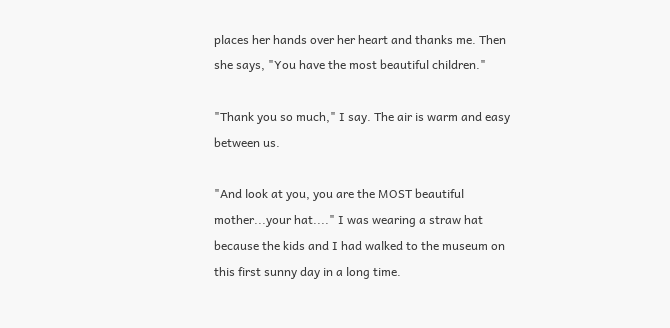places her hands over her heart and thanks me. Then she says, "You have the most beautiful children."

"Thank you so much," I say. The air is warm and easy between us.

"And look at you, you are the MOST beautiful mother...your hat...." I was wearing a straw hat because the kids and I had walked to the museum on this first sunny day in a long time.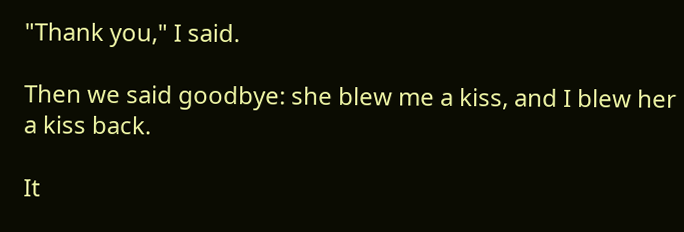"Thank you," I said.

Then we said goodbye: she blew me a kiss, and I blew her a kiss back.

It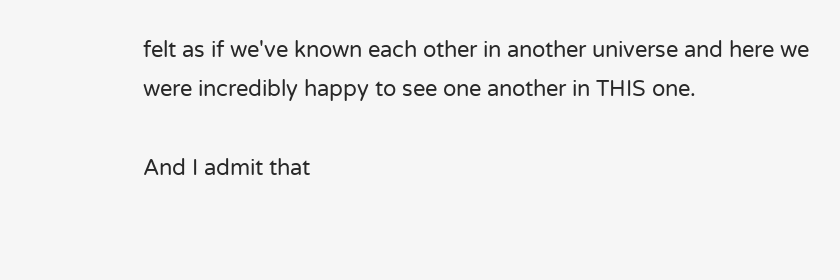felt as if we've known each other in another universe and here we were incredibly happy to see one another in THIS one.

And I admit that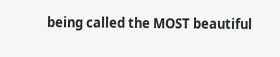being called the MOST beautiful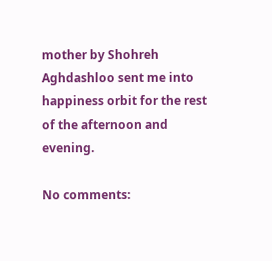mother by Shohreh Aghdashloo sent me into happiness orbit for the rest of the afternoon and evening.

No comments: